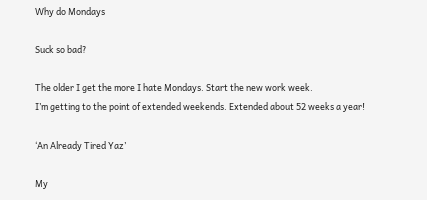Why do Mondays

Suck so bad?

The older I get the more I hate Mondays. Start the new work week.
I’m getting to the point of extended weekends. Extended about 52 weeks a year!

‘An Already Tired Yaz’

My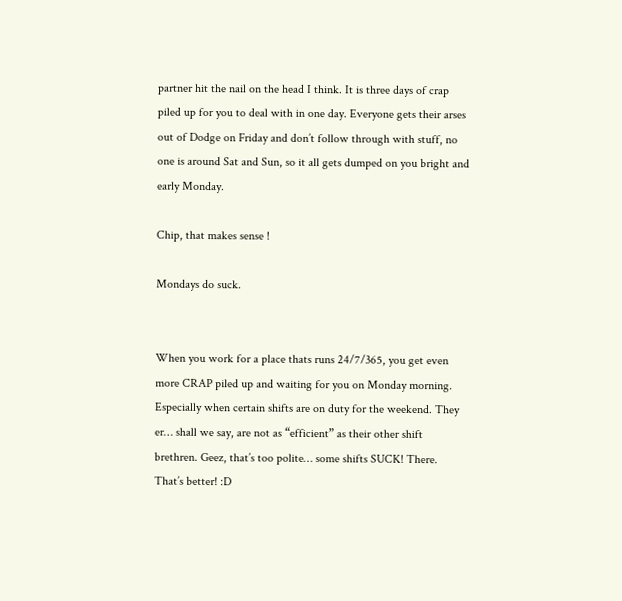partner hit the nail on the head I think. It is three days of crap piled up for you to deal with in one day. Everyone gets their arses out of Dodge on Friday and don’t follow through with stuff, no one is around Sat and Sun, so it all gets dumped on you bright and early Monday.

Chip, that makes sense !

Mondays do suck.


When you work for a place thats runs 24/7/365, you get even more CRAP piled up and waiting for you on Monday morning. Especially when certain shifts are on duty for the weekend. They er… shall we say, are not as “efficient” as their other shift brethren. Geez, that’s too polite… some shifts SUCK! There. That’s better! :D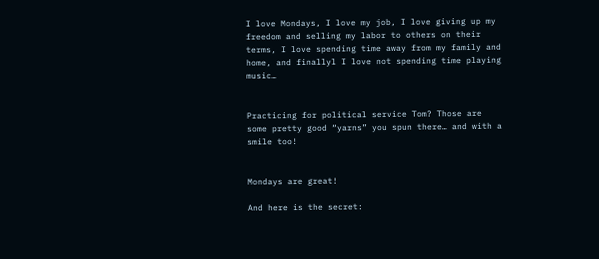I love Mondays, I love my job, I love giving up my freedom and selling my labor to others on their terms, I love spending time away from my family and home, and finallyl I love not spending time playing music…


Practicing for political service Tom? Those are some pretty good “yarns” you spun there… and with a smile too!


Mondays are great!

And here is the secret: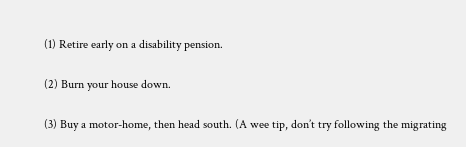(1) Retire early on a disability pension.

(2) Burn your house down.

(3) Buy a motor-home, then head south. (A wee tip, don’t try following the migrating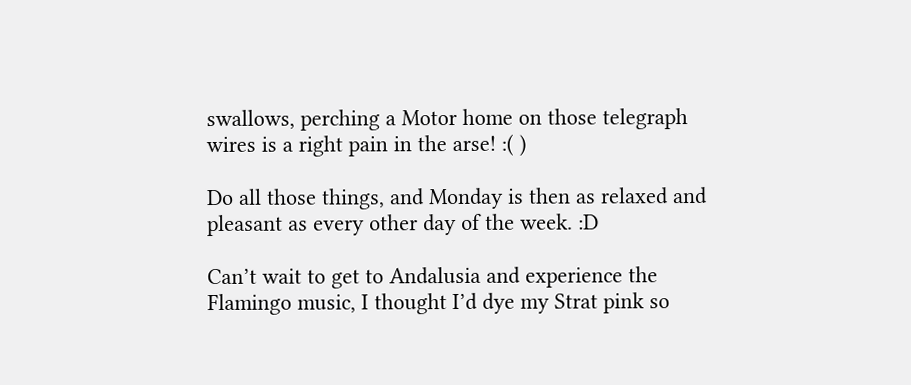swallows, perching a Motor home on those telegraph wires is a right pain in the arse! :( )

Do all those things, and Monday is then as relaxed and pleasant as every other day of the week. :D

Can’t wait to get to Andalusia and experience the Flamingo music, I thought I’d dye my Strat pink so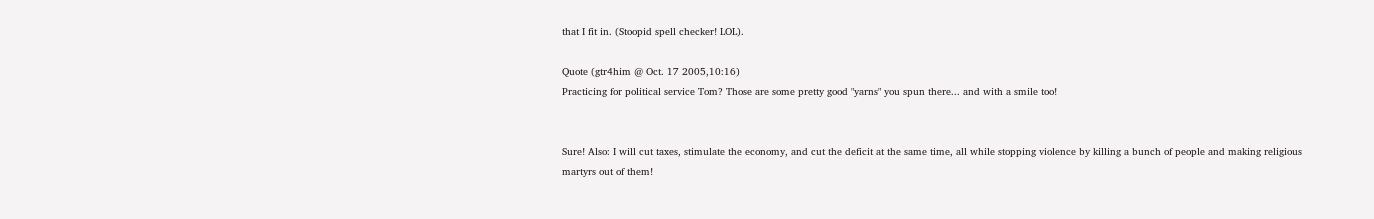that I fit in. (Stoopid spell checker! LOL).

Quote (gtr4him @ Oct. 17 2005,10:16)
Practicing for political service Tom? Those are some pretty good "yarns" you spun there... and with a smile too!


Sure! Also: I will cut taxes, stimulate the economy, and cut the deficit at the same time, all while stopping violence by killing a bunch of people and making religious martyrs out of them!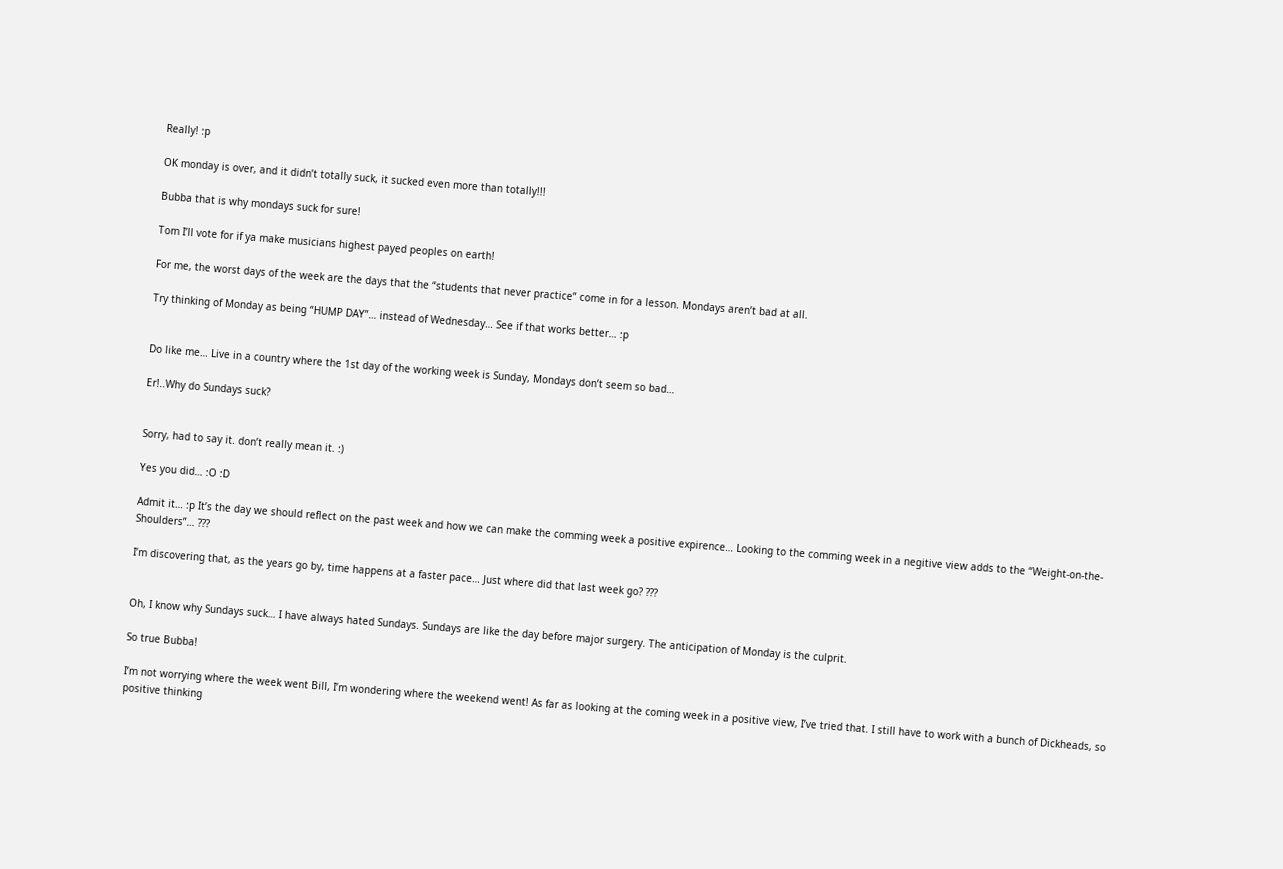Really! :p

OK monday is over, and it didn’t totally suck, it sucked even more than totally!!!

Bubba that is why mondays suck for sure!

Tom I’ll vote for if ya make musicians highest payed peoples on earth!

For me, the worst days of the week are the days that the “students that never practice” come in for a lesson. Mondays aren’t bad at all.

Try thinking of Monday as being “HUMP DAY”… instead of Wednesday… See if that works better… :p


Do like me… Live in a country where the 1st day of the working week is Sunday, Mondays don’t seem so bad…

Er!..Why do Sundays suck?


Sorry, had to say it. don’t really mean it. :)

Yes you did… :O :D

Admit it… :p It’s the day we should reflect on the past week and how we can make the comming week a positive expirence… Looking to the comming week in a negitive view adds to the “Weight-on-the-Shoulders”… ???

I’m discovering that, as the years go by, time happens at a faster pace… Just where did that last week go? ???


Oh, I know why Sundays suck… I have always hated Sundays. Sundays are like the day before major surgery. The anticipation of Monday is the culprit.

So true Bubba!

I’m not worrying where the week went Bill, I’m wondering where the weekend went! As far as looking at the coming week in a positive view, I’ve tried that. I still have to work with a bunch of Dickheads, so positive thinking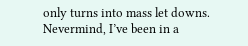only turns into mass let downs. Nevermind, I’ve been in a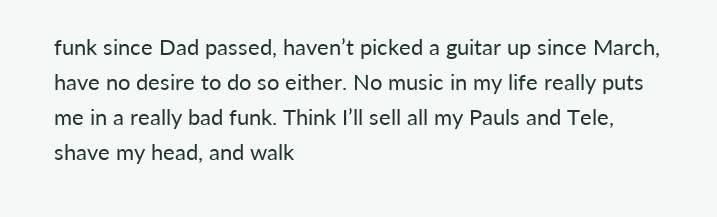funk since Dad passed, haven’t picked a guitar up since March, have no desire to do so either. No music in my life really puts me in a really bad funk. Think I’ll sell all my Pauls and Tele, shave my head, and walk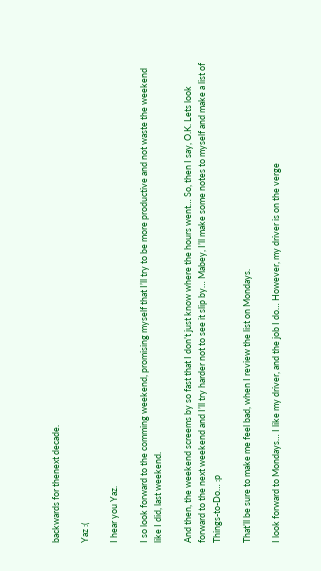backwards for thenext decade.

Yaz :(

I hear you Yaz.

I so look forward to the comming weekend, promising myself that I’ll try to be more productive and not waste the weekend like I did, last weekend.

And then, the weekend screems by so fast that I don’t just know where the hours went… So, then I say, O.K. Lets look forward to the next weekend and I’ll try harder not to see it slip by… Mabey, I’ll make some notes to myself and make a list of Things-to-Do… :p

That’ll be sure to make me feel bad, when I review the list on Mondays.

I look forward to Mondays… I like my driver, and the job I do… However, my driver is on the verge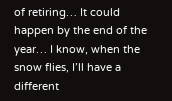of retiring… It could happen by the end of the year… I know, when the snow flies, I’ll have a different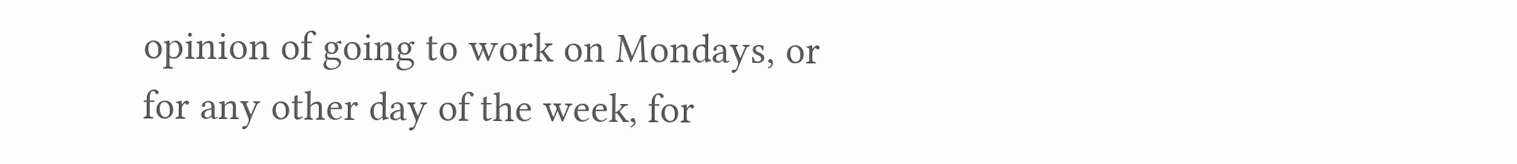opinion of going to work on Mondays, or for any other day of the week, for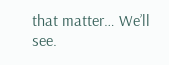that matter… We’ll see.